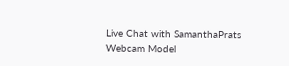Live Chat with SamanthaPrats Webcam Model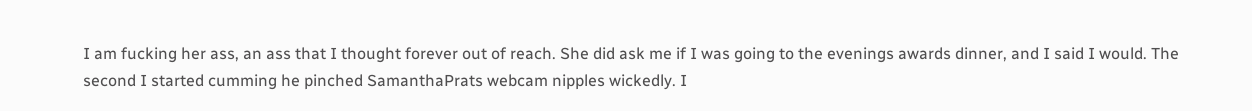I am fucking her ass, an ass that I thought forever out of reach. She did ask me if I was going to the evenings awards dinner, and I said I would. The second I started cumming he pinched SamanthaPrats webcam nipples wickedly. I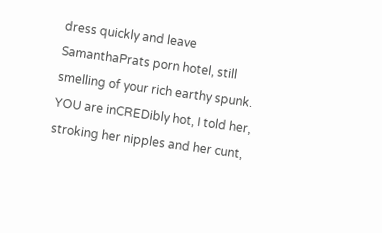dress quickly and leave SamanthaPrats porn hotel, still smelling of your rich earthy spunk. YOU are inCREDibly hot, I told her, stroking her nipples and her cunt,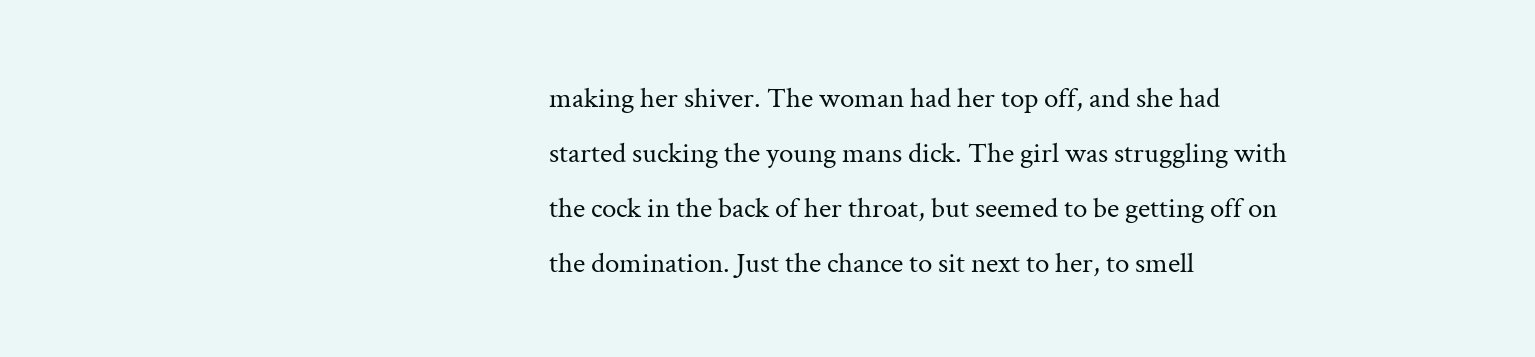making her shiver. The woman had her top off, and she had started sucking the young mans dick. The girl was struggling with the cock in the back of her throat, but seemed to be getting off on the domination. Just the chance to sit next to her, to smell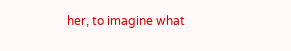her, to imagine what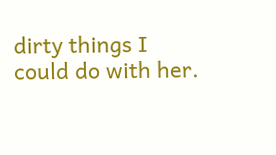dirty things I could do with her.